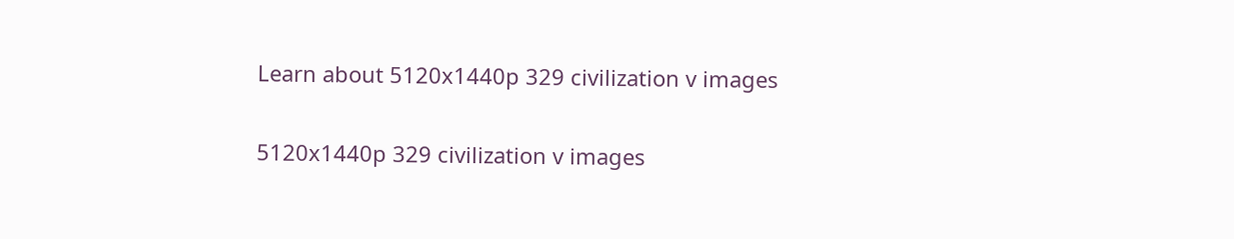Learn about 5120x1440p 329 civilization v images

5120x1440p 329 civilization v images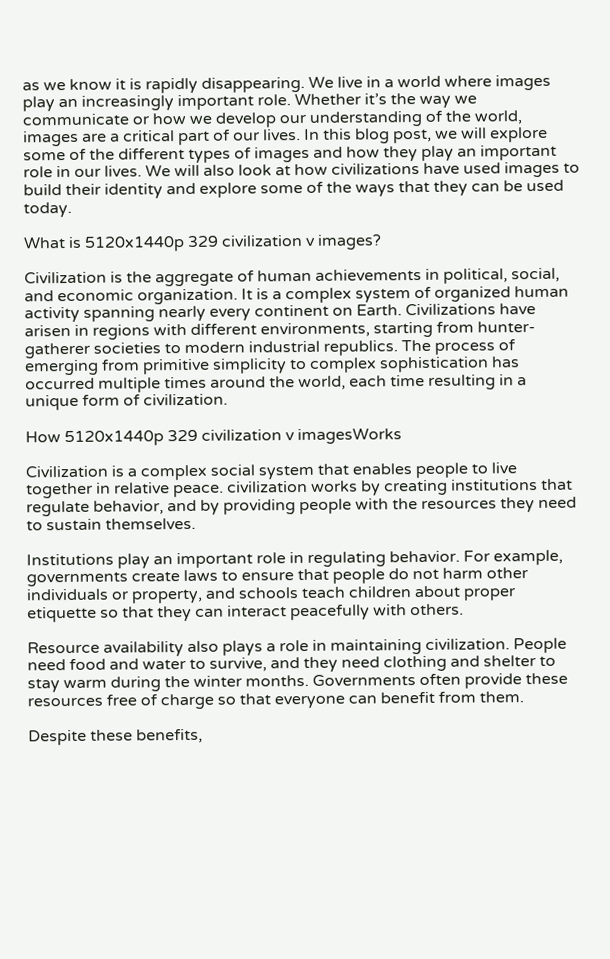as we know it is rapidly disappearing. We live in a world where images play an increasingly important role. Whether it’s the way we communicate or how we develop our understanding of the world, images are a critical part of our lives. In this blog post, we will explore some of the different types of images and how they play an important role in our lives. We will also look at how civilizations have used images to build their identity and explore some of the ways that they can be used today.

What is 5120x1440p 329 civilization v images?

Civilization is the aggregate of human achievements in political, social, and economic organization. It is a complex system of organized human activity spanning nearly every continent on Earth. Civilizations have arisen in regions with different environments, starting from hunter-gatherer societies to modern industrial republics. The process of emerging from primitive simplicity to complex sophistication has occurred multiple times around the world, each time resulting in a unique form of civilization.

How 5120x1440p 329 civilization v imagesWorks

Civilization is a complex social system that enables people to live together in relative peace. civilization works by creating institutions that regulate behavior, and by providing people with the resources they need to sustain themselves.

Institutions play an important role in regulating behavior. For example, governments create laws to ensure that people do not harm other individuals or property, and schools teach children about proper etiquette so that they can interact peacefully with others.

Resource availability also plays a role in maintaining civilization. People need food and water to survive, and they need clothing and shelter to stay warm during the winter months. Governments often provide these resources free of charge so that everyone can benefit from them.

Despite these benefits,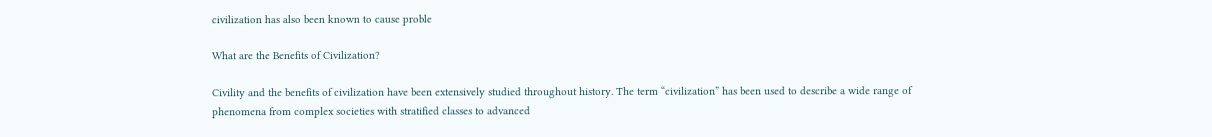civilization has also been known to cause proble

What are the Benefits of Civilization?

Civility and the benefits of civilization have been extensively studied throughout history. The term “civilization” has been used to describe a wide range of phenomena from complex societies with stratified classes to advanced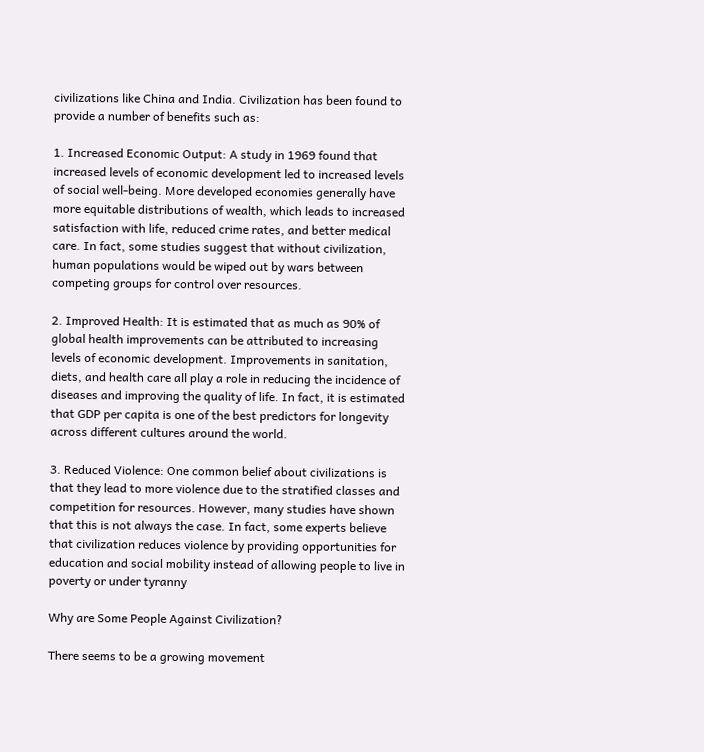civilizations like China and India. Civilization has been found to provide a number of benefits such as:

1. Increased Economic Output: A study in 1969 found that increased levels of economic development led to increased levels of social well-being. More developed economies generally have more equitable distributions of wealth, which leads to increased satisfaction with life, reduced crime rates, and better medical care. In fact, some studies suggest that without civilization, human populations would be wiped out by wars between competing groups for control over resources.

2. Improved Health: It is estimated that as much as 90% of global health improvements can be attributed to increasing levels of economic development. Improvements in sanitation, diets, and health care all play a role in reducing the incidence of diseases and improving the quality of life. In fact, it is estimated that GDP per capita is one of the best predictors for longevity across different cultures around the world.

3. Reduced Violence: One common belief about civilizations is that they lead to more violence due to the stratified classes and competition for resources. However, many studies have shown that this is not always the case. In fact, some experts believe that civilization reduces violence by providing opportunities for education and social mobility instead of allowing people to live in poverty or under tyranny

Why are Some People Against Civilization?

There seems to be a growing movement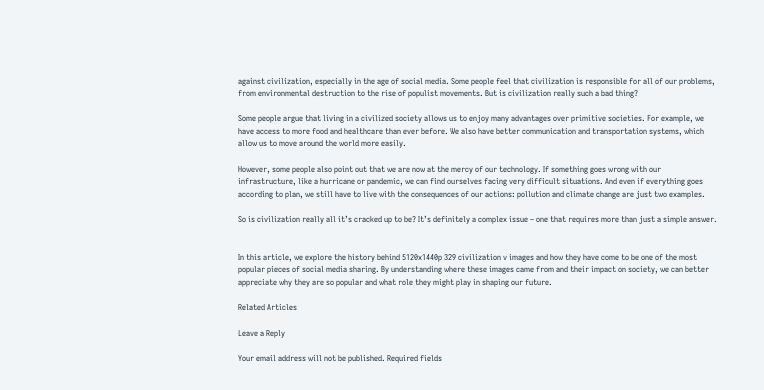against civilization, especially in the age of social media. Some people feel that civilization is responsible for all of our problems, from environmental destruction to the rise of populist movements. But is civilization really such a bad thing?

Some people argue that living in a civilized society allows us to enjoy many advantages over primitive societies. For example, we have access to more food and healthcare than ever before. We also have better communication and transportation systems, which allow us to move around the world more easily.

However, some people also point out that we are now at the mercy of our technology. If something goes wrong with our infrastructure, like a hurricane or pandemic, we can find ourselves facing very difficult situations. And even if everything goes according to plan, we still have to live with the consequences of our actions: pollution and climate change are just two examples.

So is civilization really all it’s cracked up to be? It’s definitely a complex issue – one that requires more than just a simple answer.


In this article, we explore the history behind 5120x1440p 329 civilization v images and how they have come to be one of the most popular pieces of social media sharing. By understanding where these images came from and their impact on society, we can better appreciate why they are so popular and what role they might play in shaping our future.

Related Articles

Leave a Reply

Your email address will not be published. Required fields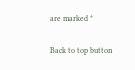are marked *

Back to top button